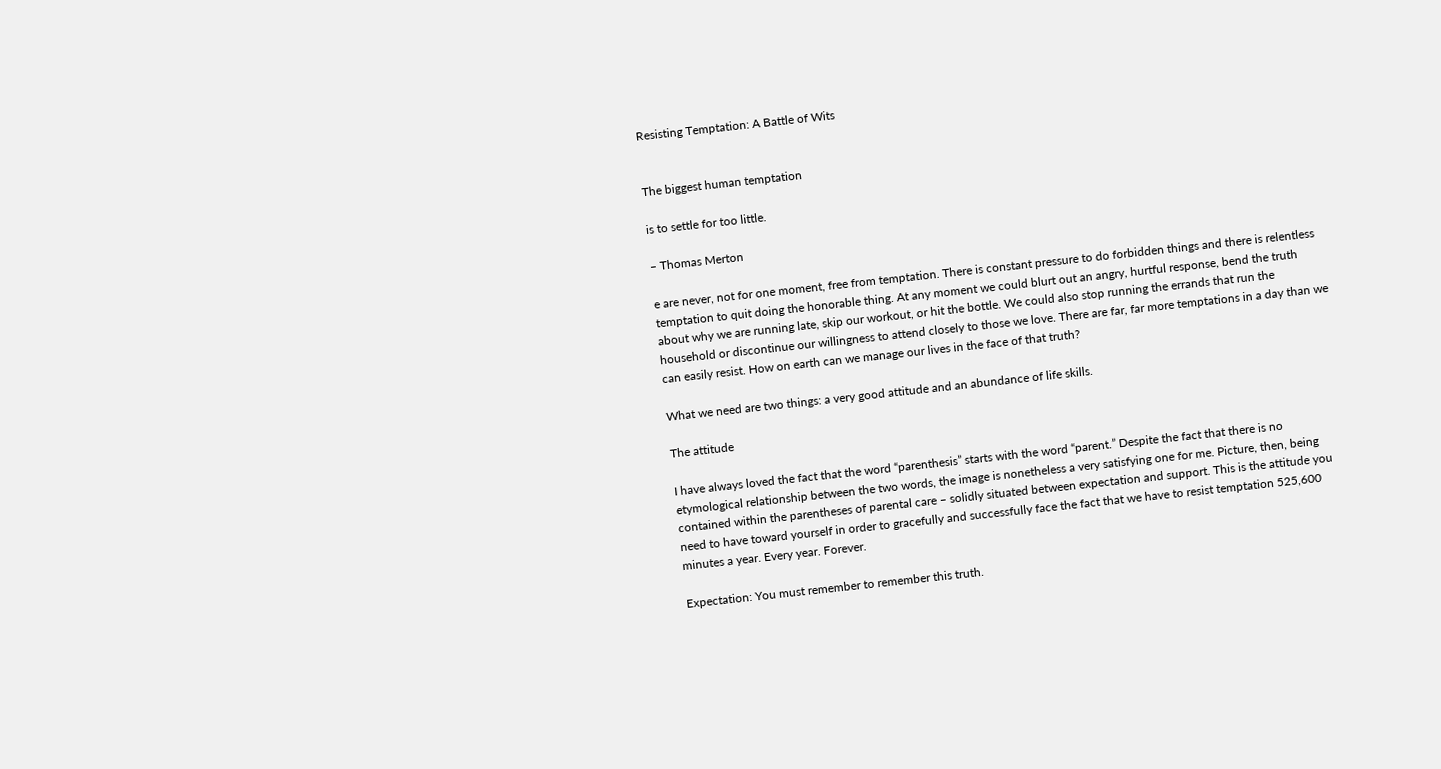Resisting Temptation: A Battle of Wits


The biggest human temptation

is to settle for too little.

– Thomas Merton

e are never, not for one moment, free from temptation. There is constant pressure to do forbidden things and there is relentless temptation to quit doing the honorable thing. At any moment we could blurt out an angry, hurtful response, bend the truth about why we are running late, skip our workout, or hit the bottle. We could also stop running the errands that run the household or discontinue our willingness to attend closely to those we love. There are far, far more temptations in a day than we can easily resist. How on earth can we manage our lives in the face of that truth?

What we need are two things: a very good attitude and an abundance of life skills.

The attitude

I have always loved the fact that the word “parenthesis” starts with the word “parent.” Despite the fact that there is no etymological relationship between the two words, the image is nonetheless a very satisfying one for me. Picture, then, being contained within the parentheses of parental care – solidly situated between expectation and support. This is the attitude you need to have toward yourself in order to gracefully and successfully face the fact that we have to resist temptation 525,600 minutes a year. Every year. Forever.

Expectation: You must remember to remember this truth.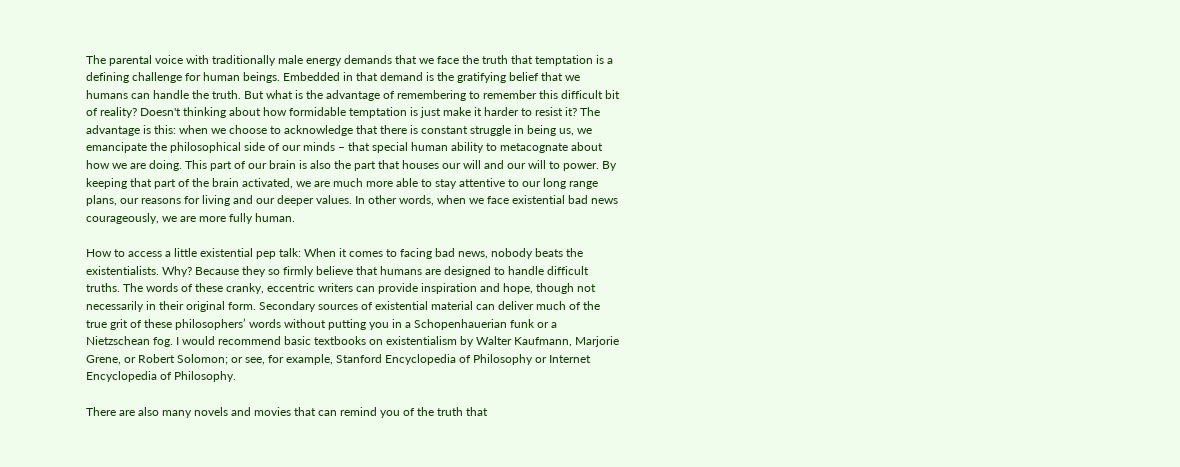The parental voice with traditionally male energy demands that we face the truth that temptation is a defining challenge for human beings. Embedded in that demand is the gratifying belief that we humans can handle the truth. But what is the advantage of remembering to remember this difficult bit of reality? Doesn't thinking about how formidable temptation is just make it harder to resist it? The advantage is this: when we choose to acknowledge that there is constant struggle in being us, we emancipate the philosophical side of our minds – that special human ability to metacognate about how we are doing. This part of our brain is also the part that houses our will and our will to power. By keeping that part of the brain activated, we are much more able to stay attentive to our long range plans, our reasons for living and our deeper values. In other words, when we face existential bad news courageously, we are more fully human.

How to access a little existential pep talk: When it comes to facing bad news, nobody beats the existentialists. Why? Because they so firmly believe that humans are designed to handle difficult truths. The words of these cranky, eccentric writers can provide inspiration and hope, though not necessarily in their original form. Secondary sources of existential material can deliver much of the true grit of these philosophers’ words without putting you in a Schopenhauerian funk or a Nietzschean fog. I would recommend basic textbooks on existentialism by Walter Kaufmann, Marjorie Grene, or Robert Solomon; or see, for example, Stanford Encyclopedia of Philosophy or Internet Encyclopedia of Philosophy.

There are also many novels and movies that can remind you of the truth that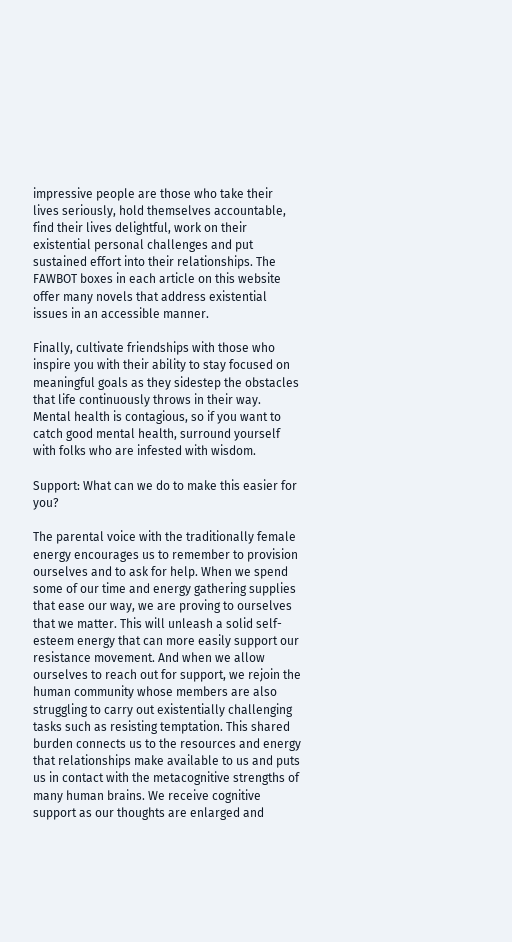impressive people are those who take their lives seriously, hold themselves accountable, find their lives delightful, work on their existential personal challenges and put sustained effort into their relationships. The FAWBOT boxes in each article on this website offer many novels that address existential issues in an accessible manner.

Finally, cultivate friendships with those who inspire you with their ability to stay focused on meaningful goals as they sidestep the obstacles that life continuously throws in their way. Mental health is contagious, so if you want to catch good mental health, surround yourself with folks who are infested with wisdom.

Support: What can we do to make this easier for you?

The parental voice with the traditionally female energy encourages us to remember to provision ourselves and to ask for help. When we spend some of our time and energy gathering supplies that ease our way, we are proving to ourselves that we matter. This will unleash a solid self-esteem energy that can more easily support our resistance movement. And when we allow ourselves to reach out for support, we rejoin the human community whose members are also struggling to carry out existentially challenging tasks such as resisting temptation. This shared burden connects us to the resources and energy that relationships make available to us and puts us in contact with the metacognitive strengths of many human brains. We receive cognitive support as our thoughts are enlarged and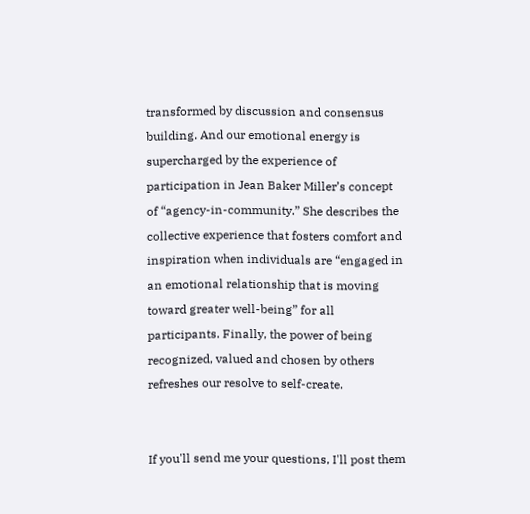transformed by discussion and consensus building. And our emotional energy is supercharged by the experience of participation in Jean Baker Miller’s concept of “agency-in-community.” She describes the collective experience that fosters comfort and inspiration when individuals are “engaged in an emotional relationship that is moving toward greater well-being” for all participants. Finally, the power of being recognized, valued and chosen by others refreshes our resolve to self-create.


If you'll send me your questions, I'll post them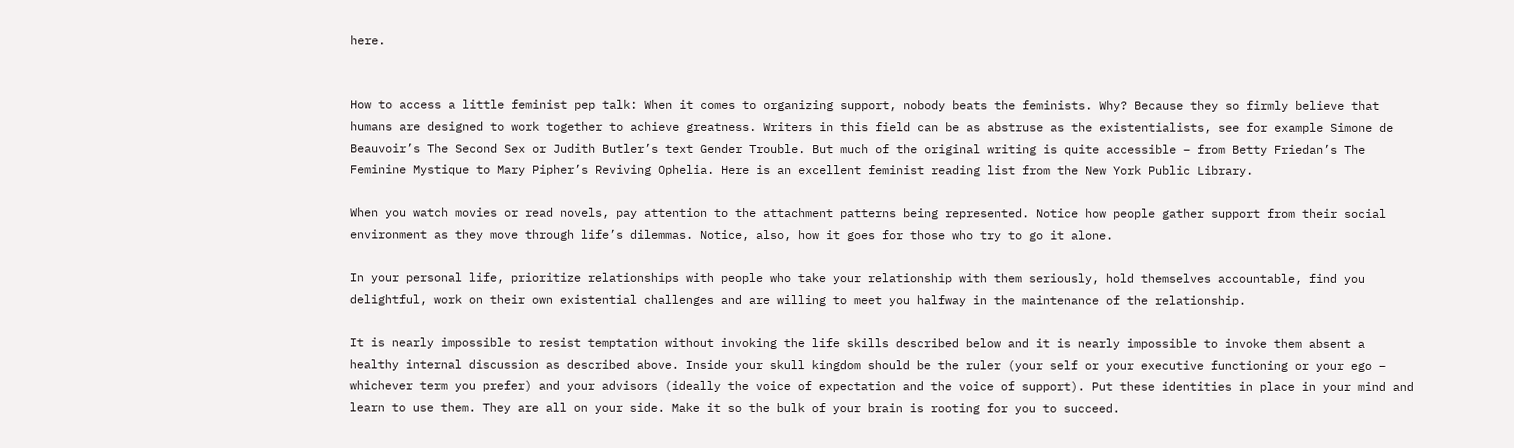here.


How to access a little feminist pep talk: When it comes to organizing support, nobody beats the feminists. Why? Because they so firmly believe that humans are designed to work together to achieve greatness. Writers in this field can be as abstruse as the existentialists, see for example Simone de Beauvoir’s The Second Sex or Judith Butler’s text Gender Trouble. But much of the original writing is quite accessible – from Betty Friedan’s The Feminine Mystique to Mary Pipher’s Reviving Ophelia. Here is an excellent feminist reading list from the New York Public Library.

When you watch movies or read novels, pay attention to the attachment patterns being represented. Notice how people gather support from their social environment as they move through life’s dilemmas. Notice, also, how it goes for those who try to go it alone.

In your personal life, prioritize relationships with people who take your relationship with them seriously, hold themselves accountable, find you delightful, work on their own existential challenges and are willing to meet you halfway in the maintenance of the relationship.

It is nearly impossible to resist temptation without invoking the life skills described below and it is nearly impossible to invoke them absent a healthy internal discussion as described above. Inside your skull kingdom should be the ruler (your self or your executive functioning or your ego – whichever term you prefer) and your advisors (ideally the voice of expectation and the voice of support). Put these identities in place in your mind and learn to use them. They are all on your side. Make it so the bulk of your brain is rooting for you to succeed.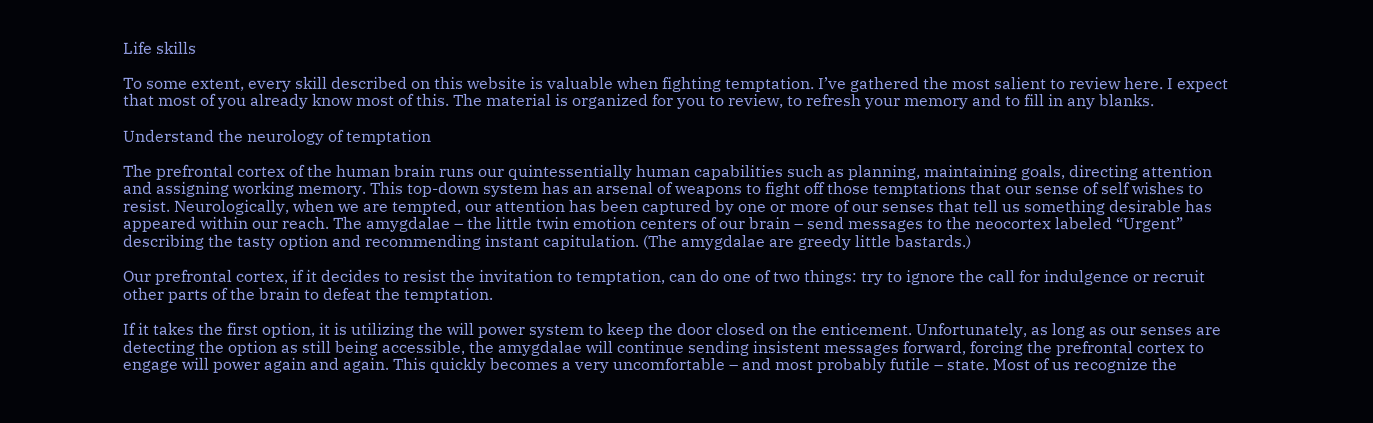Life skills

To some extent, every skill described on this website is valuable when fighting temptation. I’ve gathered the most salient to review here. I expect that most of you already know most of this. The material is organized for you to review, to refresh your memory and to fill in any blanks.

Understand the neurology of temptation

The prefrontal cortex of the human brain runs our quintessentially human capabilities such as planning, maintaining goals, directing attention and assigning working memory. This top-down system has an arsenal of weapons to fight off those temptations that our sense of self wishes to resist. Neurologically, when we are tempted, our attention has been captured by one or more of our senses that tell us something desirable has appeared within our reach. The amygdalae – the little twin emotion centers of our brain – send messages to the neocortex labeled “Urgent” describing the tasty option and recommending instant capitulation. (The amygdalae are greedy little bastards.)

Our prefrontal cortex, if it decides to resist the invitation to temptation, can do one of two things: try to ignore the call for indulgence or recruit other parts of the brain to defeat the temptation.

If it takes the first option, it is utilizing the will power system to keep the door closed on the enticement. Unfortunately, as long as our senses are detecting the option as still being accessible, the amygdalae will continue sending insistent messages forward, forcing the prefrontal cortex to engage will power again and again. This quickly becomes a very uncomfortable – and most probably futile – state. Most of us recognize the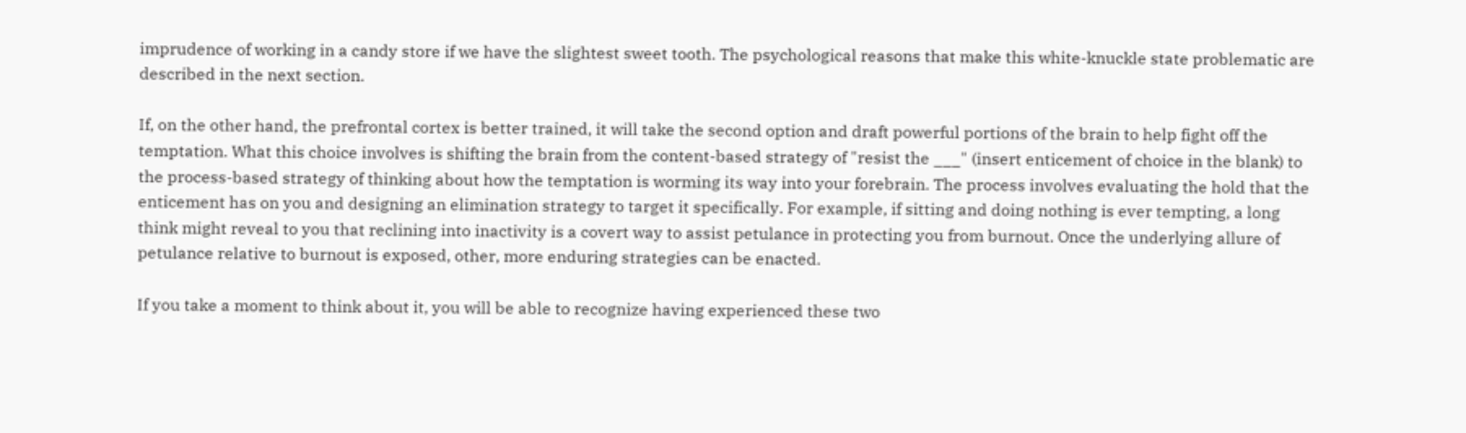imprudence of working in a candy store if we have the slightest sweet tooth. The psychological reasons that make this white-knuckle state problematic are described in the next section.

If, on the other hand, the prefrontal cortex is better trained, it will take the second option and draft powerful portions of the brain to help fight off the temptation. What this choice involves is shifting the brain from the content-based strategy of "resist the ___" (insert enticement of choice in the blank) to the process-based strategy of thinking about how the temptation is worming its way into your forebrain. The process involves evaluating the hold that the enticement has on you and designing an elimination strategy to target it specifically. For example, if sitting and doing nothing is ever tempting, a long think might reveal to you that reclining into inactivity is a covert way to assist petulance in protecting you from burnout. Once the underlying allure of petulance relative to burnout is exposed, other, more enduring strategies can be enacted.

If you take a moment to think about it, you will be able to recognize having experienced these two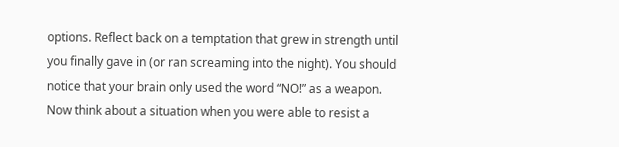options. Reflect back on a temptation that grew in strength until you finally gave in (or ran screaming into the night). You should notice that your brain only used the word “NO!” as a weapon. Now think about a situation when you were able to resist a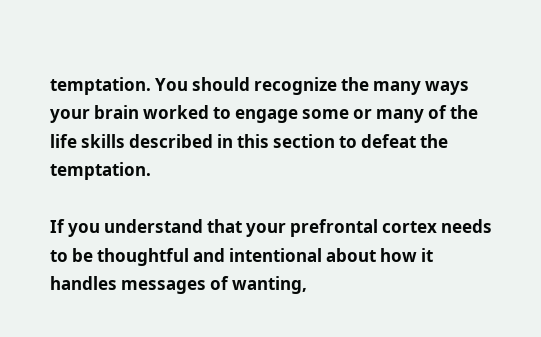temptation. You should recognize the many ways your brain worked to engage some or many of the life skills described in this section to defeat the temptation.

If you understand that your prefrontal cortex needs to be thoughtful and intentional about how it handles messages of wanting,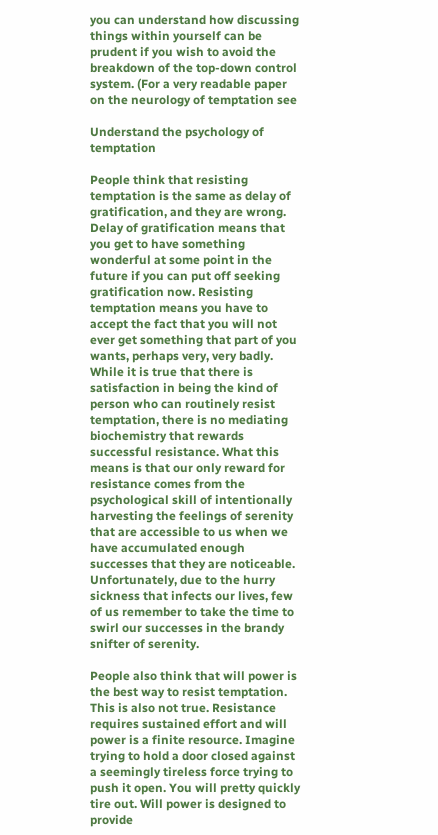you can understand how discussing things within yourself can be prudent if you wish to avoid the breakdown of the top-down control system. (For a very readable paper on the neurology of temptation see

Understand the psychology of temptation

People think that resisting temptation is the same as delay of gratification, and they are wrong. Delay of gratification means that you get to have something wonderful at some point in the future if you can put off seeking gratification now. Resisting temptation means you have to accept the fact that you will not ever get something that part of you wants, perhaps very, very badly. While it is true that there is satisfaction in being the kind of person who can routinely resist temptation, there is no mediating biochemistry that rewards successful resistance. What this means is that our only reward for resistance comes from the psychological skill of intentionally harvesting the feelings of serenity that are accessible to us when we have accumulated enough successes that they are noticeable. Unfortunately, due to the hurry sickness that infects our lives, few of us remember to take the time to swirl our successes in the brandy snifter of serenity.

People also think that will power is the best way to resist temptation. This is also not true. Resistance requires sustained effort and will power is a finite resource. Imagine trying to hold a door closed against a seemingly tireless force trying to push it open. You will pretty quickly tire out. Will power is designed to provide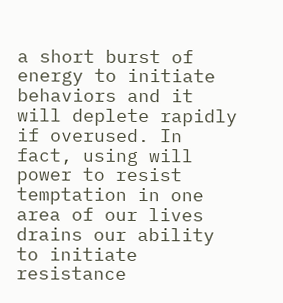a short burst of energy to initiate behaviors and it will deplete rapidly if overused. In fact, using will power to resist temptation in one area of our lives drains our ability to initiate resistance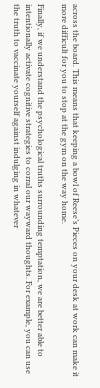across the board. This means that keeping a bowl of Reese’s Pieces on your desk at work can make it more difficult for you to stop at the gym on the way home.

Finally, if we understand the psychological truths surrounding temptation, we are better able to intentionally activate cognitive strategies to corral our wayward thoughts. For example, you can use the truth to vaccinate yourself against indulging in whatever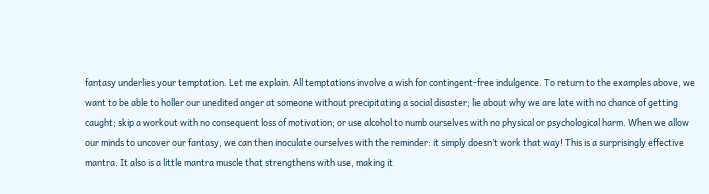fantasy underlies your temptation. Let me explain. All temptations involve a wish for contingent-free indulgence. To return to the examples above, we want to be able to holler our unedited anger at someone without precipitating a social disaster; lie about why we are late with no chance of getting caught; skip a workout with no consequent loss of motivation; or use alcohol to numb ourselves with no physical or psychological harm. When we allow our minds to uncover our fantasy, we can then inoculate ourselves with the reminder: it simply doesn’t work that way! This is a surprisingly effective mantra. It also is a little mantra muscle that strengthens with use, making it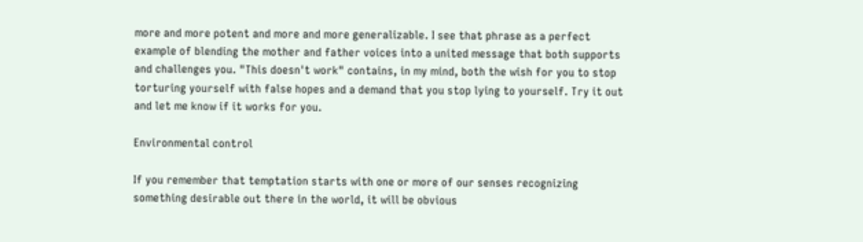more and more potent and more and more generalizable. I see that phrase as a perfect example of blending the mother and father voices into a united message that both supports and challenges you. "This doesn't work" contains, in my mind, both the wish for you to stop torturing yourself with false hopes and a demand that you stop lying to yourself. Try it out and let me know if it works for you.

Environmental control

If you remember that temptation starts with one or more of our senses recognizing something desirable out there in the world, it will be obvious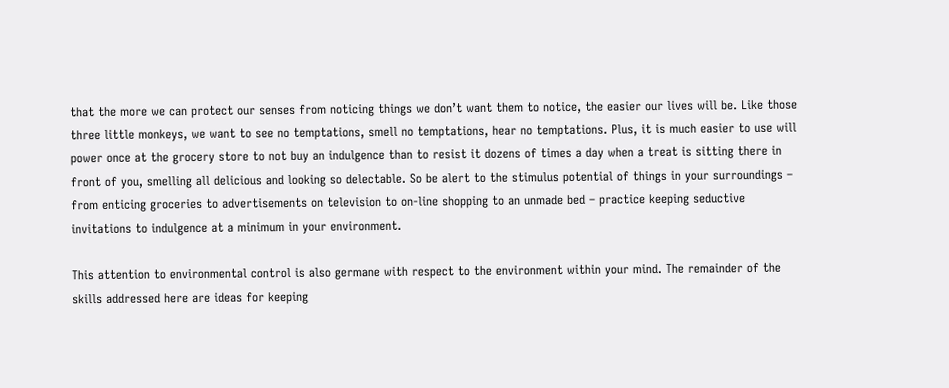that the more we can protect our senses from noticing things we don’t want them to notice, the easier our lives will be. Like those three little monkeys, we want to see no temptations, smell no temptations, hear no temptations. Plus, it is much easier to use will power once at the grocery store to not buy an indulgence than to resist it dozens of times a day when a treat is sitting there in front of you, smelling all delicious and looking so delectable. So be alert to the stimulus potential of things in your surroundings – from enticing groceries to advertisements on television to on-line shopping to an unmade bed – practice keeping seductive invitations to indulgence at a minimum in your environment.

This attention to environmental control is also germane with respect to the environment within your mind. The remainder of the skills addressed here are ideas for keeping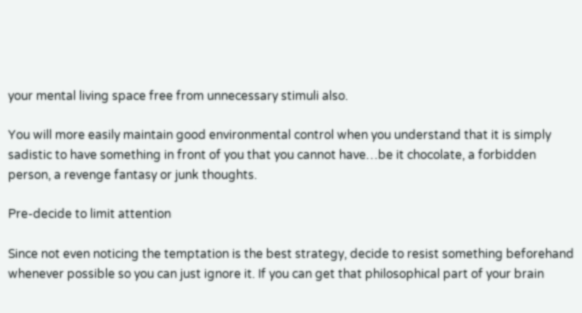your mental living space free from unnecessary stimuli also.

You will more easily maintain good environmental control when you understand that it is simply sadistic to have something in front of you that you cannot have…be it chocolate, a forbidden person, a revenge fantasy or junk thoughts.

Pre-decide to limit attention

Since not even noticing the temptation is the best strategy, decide to resist something beforehand whenever possible so you can just ignore it. If you can get that philosophical part of your brain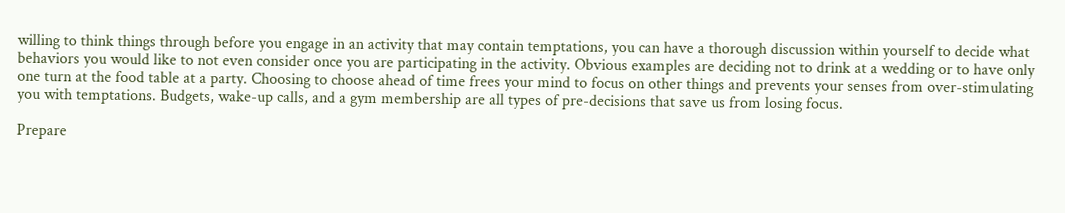willing to think things through before you engage in an activity that may contain temptations, you can have a thorough discussion within yourself to decide what behaviors you would like to not even consider once you are participating in the activity. Obvious examples are deciding not to drink at a wedding or to have only one turn at the food table at a party. Choosing to choose ahead of time frees your mind to focus on other things and prevents your senses from over-stimulating you with temptations. Budgets, wake-up calls, and a gym membership are all types of pre-decisions that save us from losing focus.

Prepare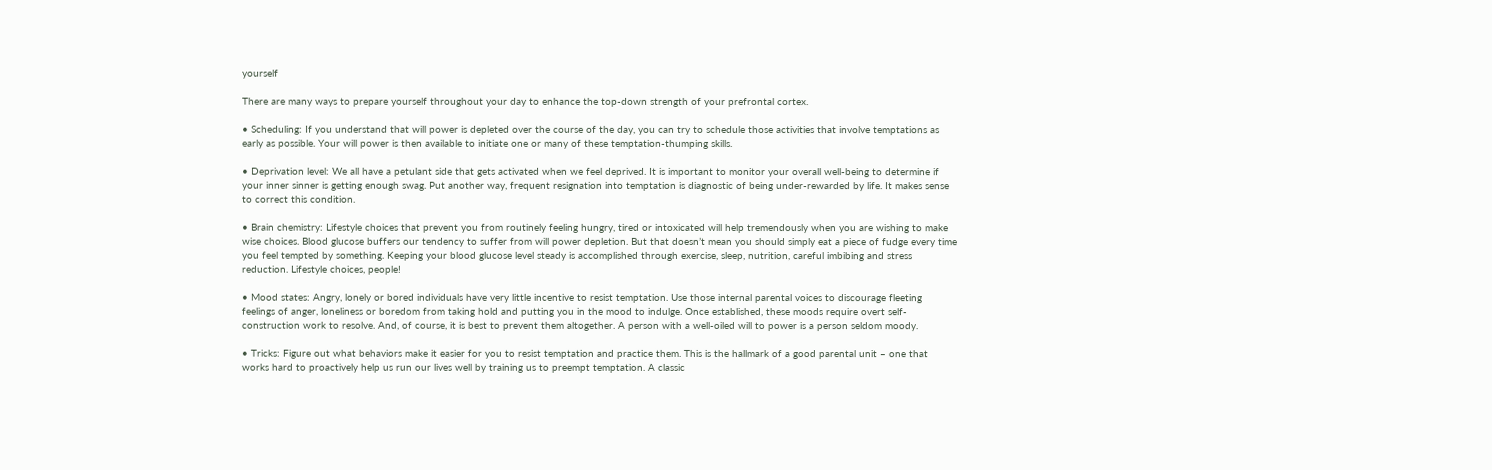yourself

There are many ways to prepare yourself throughout your day to enhance the top-down strength of your prefrontal cortex.

• Scheduling: If you understand that will power is depleted over the course of the day, you can try to schedule those activities that involve temptations as early as possible. Your will power is then available to initiate one or many of these temptation-thumping skills.

• Deprivation level: We all have a petulant side that gets activated when we feel deprived. It is important to monitor your overall well-being to determine if your inner sinner is getting enough swag. Put another way, frequent resignation into temptation is diagnostic of being under-rewarded by life. It makes sense to correct this condition.

• Brain chemistry: Lifestyle choices that prevent you from routinely feeling hungry, tired or intoxicated will help tremendously when you are wishing to make wise choices. Blood glucose buffers our tendency to suffer from will power depletion. But that doesn’t mean you should simply eat a piece of fudge every time you feel tempted by something. Keeping your blood glucose level steady is accomplished through exercise, sleep, nutrition, careful imbibing and stress reduction. Lifestyle choices, people!

• Mood states: Angry, lonely or bored individuals have very little incentive to resist temptation. Use those internal parental voices to discourage fleeting feelings of anger, loneliness or boredom from taking hold and putting you in the mood to indulge. Once established, these moods require overt self-construction work to resolve. And, of course, it is best to prevent them altogether. A person with a well-oiled will to power is a person seldom moody.

• Tricks: Figure out what behaviors make it easier for you to resist temptation and practice them. This is the hallmark of a good parental unit – one that works hard to proactively help us run our lives well by training us to preempt temptation. A classic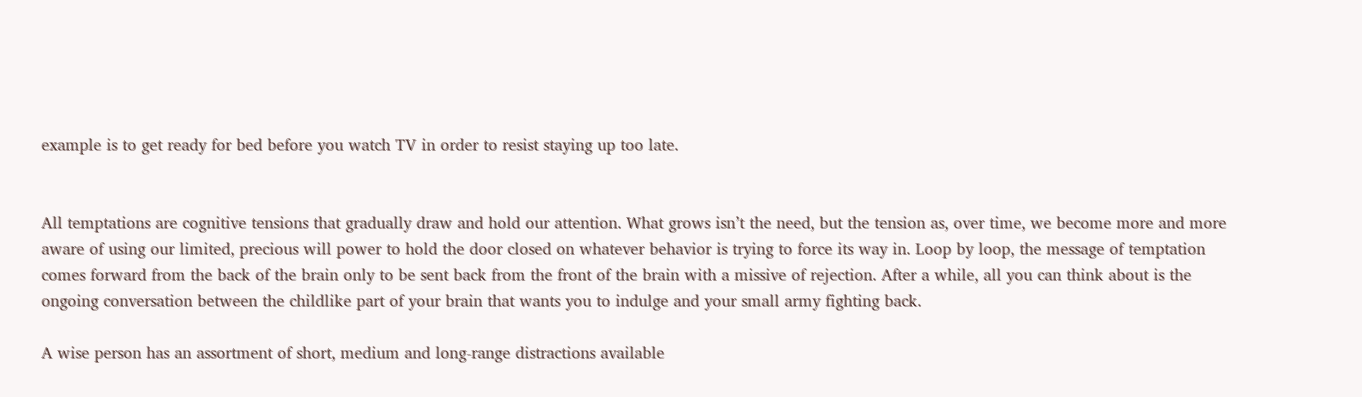example is to get ready for bed before you watch TV in order to resist staying up too late.


All temptations are cognitive tensions that gradually draw and hold our attention. What grows isn’t the need, but the tension as, over time, we become more and more aware of using our limited, precious will power to hold the door closed on whatever behavior is trying to force its way in. Loop by loop, the message of temptation comes forward from the back of the brain only to be sent back from the front of the brain with a missive of rejection. After a while, all you can think about is the ongoing conversation between the childlike part of your brain that wants you to indulge and your small army fighting back.

A wise person has an assortment of short, medium and long-range distractions available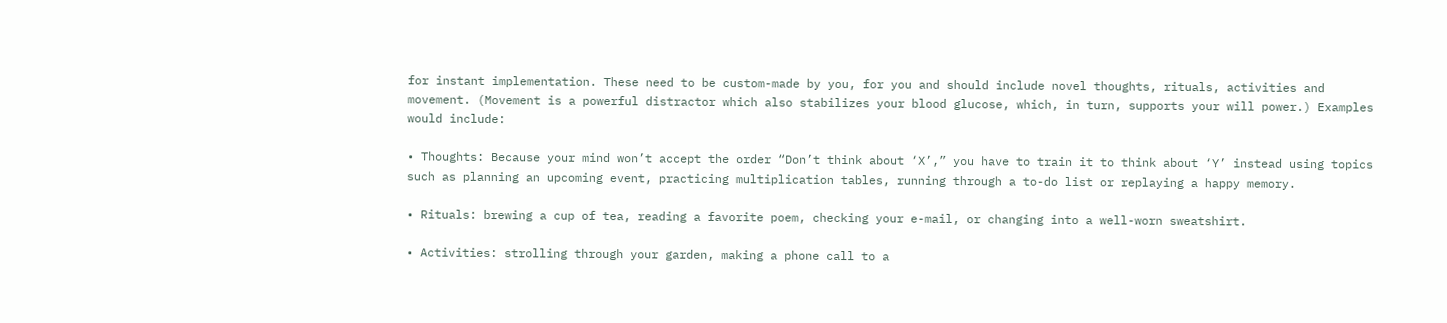for instant implementation. These need to be custom-made by you, for you and should include novel thoughts, rituals, activities and movement. (Movement is a powerful distractor which also stabilizes your blood glucose, which, in turn, supports your will power.) Examples would include:

• Thoughts: Because your mind won’t accept the order “Don’t think about ‘X’,” you have to train it to think about ‘Y’ instead using topics such as planning an upcoming event, practicing multiplication tables, running through a to-do list or replaying a happy memory.

• Rituals: brewing a cup of tea, reading a favorite poem, checking your e-mail, or changing into a well-worn sweatshirt.

• Activities: strolling through your garden, making a phone call to a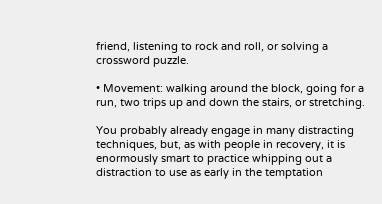friend, listening to rock and roll, or solving a crossword puzzle.

• Movement: walking around the block, going for a run, two trips up and down the stairs, or stretching.

You probably already engage in many distracting techniques, but, as with people in recovery, it is enormously smart to practice whipping out a distraction to use as early in the temptation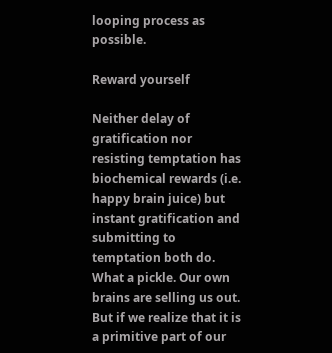looping process as possible.

Reward yourself

Neither delay of gratification nor resisting temptation has biochemical rewards (i.e. happy brain juice) but instant gratification and submitting to temptation both do. What a pickle. Our own brains are selling us out. But if we realize that it is a primitive part of our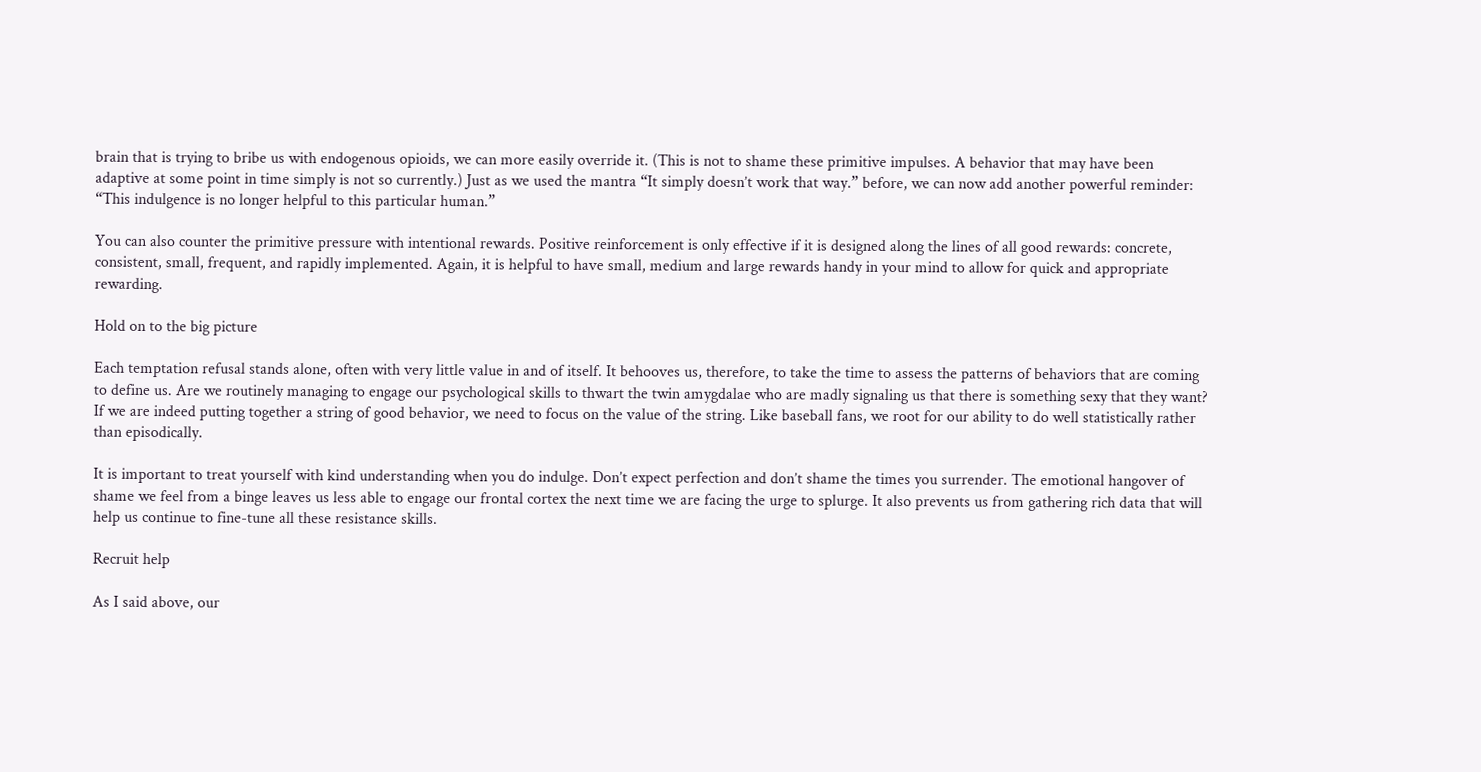brain that is trying to bribe us with endogenous opioids, we can more easily override it. (This is not to shame these primitive impulses. A behavior that may have been adaptive at some point in time simply is not so currently.) Just as we used the mantra “It simply doesn’t work that way.” before, we can now add another powerful reminder: “This indulgence is no longer helpful to this particular human.”

You can also counter the primitive pressure with intentional rewards. Positive reinforcement is only effective if it is designed along the lines of all good rewards: concrete, consistent, small, frequent, and rapidly implemented. Again, it is helpful to have small, medium and large rewards handy in your mind to allow for quick and appropriate rewarding.

Hold on to the big picture

Each temptation refusal stands alone, often with very little value in and of itself. It behooves us, therefore, to take the time to assess the patterns of behaviors that are coming to define us. Are we routinely managing to engage our psychological skills to thwart the twin amygdalae who are madly signaling us that there is something sexy that they want? If we are indeed putting together a string of good behavior, we need to focus on the value of the string. Like baseball fans, we root for our ability to do well statistically rather than episodically.

It is important to treat yourself with kind understanding when you do indulge. Don’t expect perfection and don’t shame the times you surrender. The emotional hangover of shame we feel from a binge leaves us less able to engage our frontal cortex the next time we are facing the urge to splurge. It also prevents us from gathering rich data that will help us continue to fine-tune all these resistance skills.

Recruit help

As I said above, our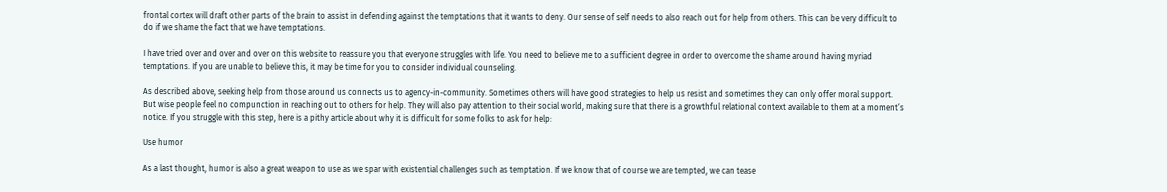frontal cortex will draft other parts of the brain to assist in defending against the temptations that it wants to deny. Our sense of self needs to also reach out for help from others. This can be very difficult to do if we shame the fact that we have temptations.

I have tried over and over and over on this website to reassure you that everyone struggles with life. You need to believe me to a sufficient degree in order to overcome the shame around having myriad temptations. If you are unable to believe this, it may be time for you to consider individual counseling.

As described above, seeking help from those around us connects us to agency-in-community. Sometimes others will have good strategies to help us resist and sometimes they can only offer moral support. But wise people feel no compunction in reaching out to others for help. They will also pay attention to their social world, making sure that there is a growthful relational context available to them at a moment’s notice. If you struggle with this step, here is a pithy article about why it is difficult for some folks to ask for help:

Use humor

As a last thought, humor is also a great weapon to use as we spar with existential challenges such as temptation. If we know that of course we are tempted, we can tease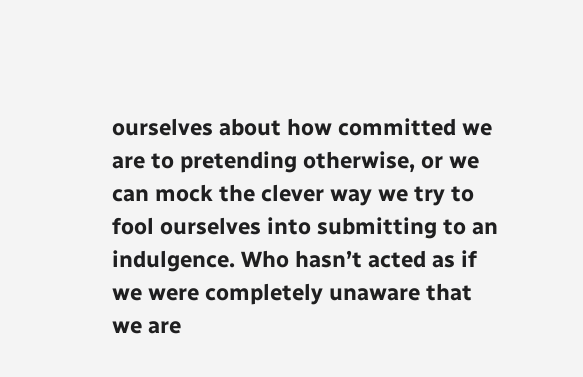ourselves about how committed we are to pretending otherwise, or we can mock the clever way we try to fool ourselves into submitting to an indulgence. Who hasn’t acted as if we were completely unaware that we are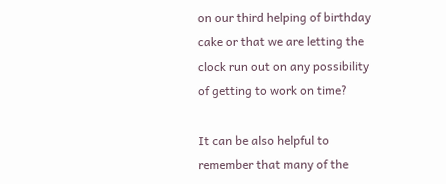on our third helping of birthday cake or that we are letting the clock run out on any possibility of getting to work on time?

It can be also helpful to remember that many of the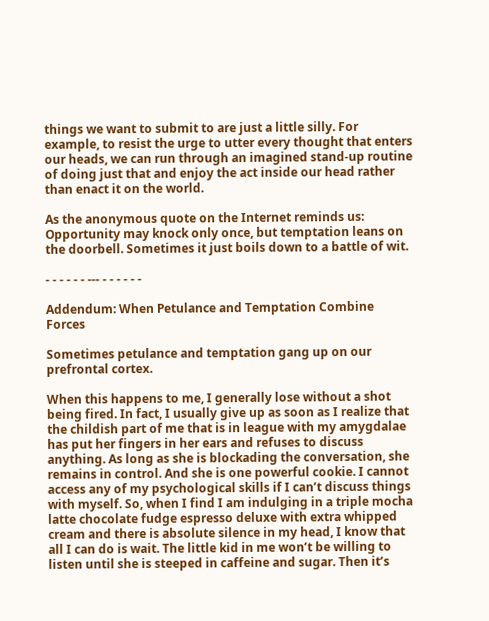things we want to submit to are just a little silly. For example, to resist the urge to utter every thought that enters our heads, we can run through an imagined stand-up routine of doing just that and enjoy the act inside our head rather than enact it on the world.

As the anonymous quote on the Internet reminds us: Opportunity may knock only once, but temptation leans on the doorbell. Sometimes it just boils down to a battle of wit.

- - - - - - --- - - - - - -

Addendum: When Petulance and Temptation Combine Forces

Sometimes petulance and temptation gang up on our prefrontal cortex.

When this happens to me, I generally lose without a shot being fired. In fact, I usually give up as soon as I realize that the childish part of me that is in league with my amygdalae has put her fingers in her ears and refuses to discuss anything. As long as she is blockading the conversation, she remains in control. And she is one powerful cookie. I cannot access any of my psychological skills if I can’t discuss things with myself. So, when I find I am indulging in a triple mocha latte chocolate fudge espresso deluxe with extra whipped cream and there is absolute silence in my head, I know that all I can do is wait. The little kid in me won’t be willing to listen until she is steeped in caffeine and sugar. Then it’s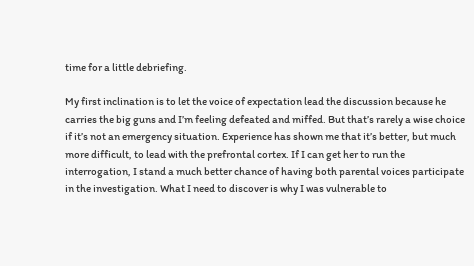time for a little debriefing.

My first inclination is to let the voice of expectation lead the discussion because he carries the big guns and I’m feeling defeated and miffed. But that’s rarely a wise choice if it’s not an emergency situation. Experience has shown me that it’s better, but much more difficult, to lead with the prefrontal cortex. If I can get her to run the interrogation, I stand a much better chance of having both parental voices participate in the investigation. What I need to discover is why I was vulnerable to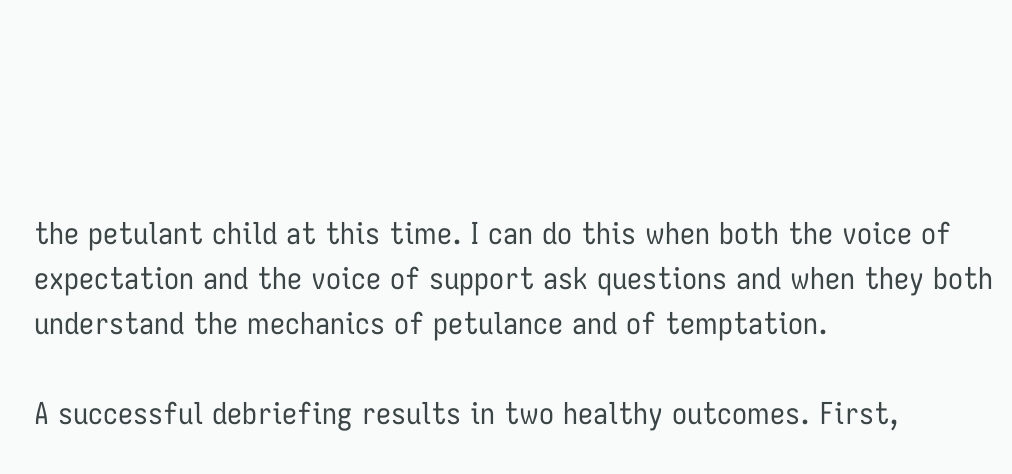the petulant child at this time. I can do this when both the voice of expectation and the voice of support ask questions and when they both understand the mechanics of petulance and of temptation.

A successful debriefing results in two healthy outcomes. First,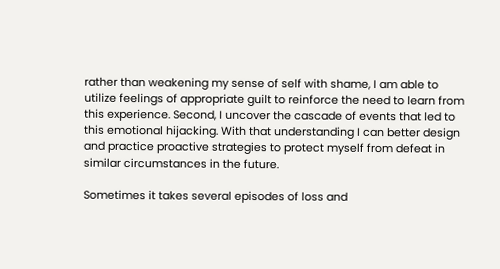rather than weakening my sense of self with shame, I am able to utilize feelings of appropriate guilt to reinforce the need to learn from this experience. Second, I uncover the cascade of events that led to this emotional hijacking. With that understanding I can better design and practice proactive strategies to protect myself from defeat in similar circumstances in the future.

Sometimes it takes several episodes of loss and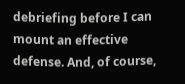debriefing before I can mount an effective defense. And, of course,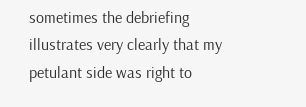sometimes the debriefing illustrates very clearly that my petulant side was right to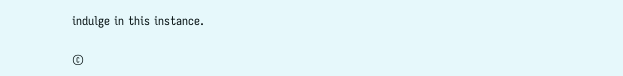indulge in this instance.

©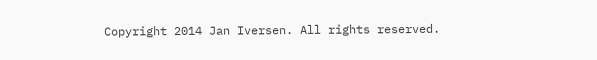Copyright 2014 Jan Iversen. All rights reserved.